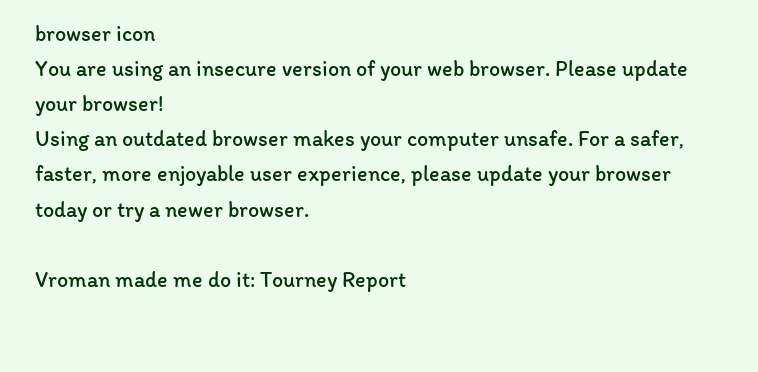browser icon
You are using an insecure version of your web browser. Please update your browser!
Using an outdated browser makes your computer unsafe. For a safer, faster, more enjoyable user experience, please update your browser today or try a newer browser.

Vroman made me do it: Tourney Report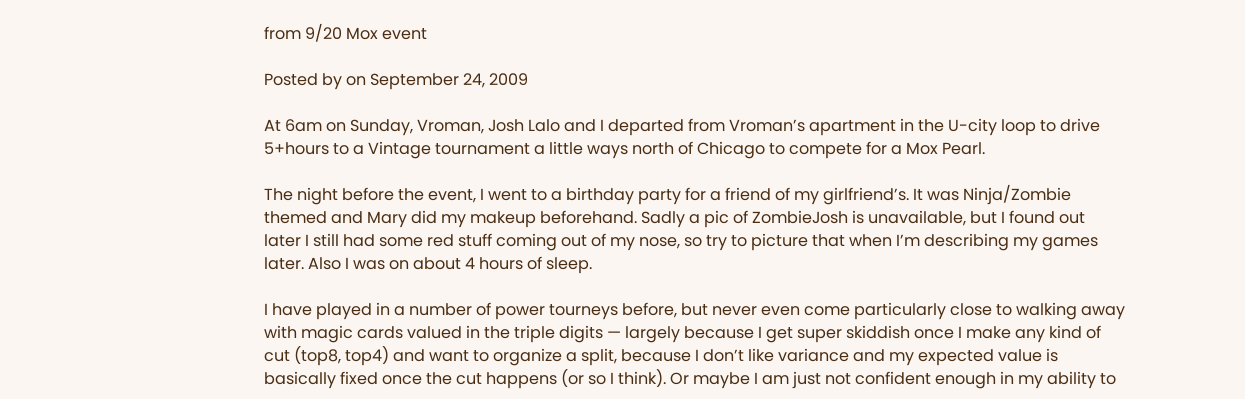from 9/20 Mox event

Posted by on September 24, 2009

At 6am on Sunday, Vroman, Josh Lalo and I departed from Vroman’s apartment in the U-city loop to drive 5+hours to a Vintage tournament a little ways north of Chicago to compete for a Mox Pearl.

The night before the event, I went to a birthday party for a friend of my girlfriend’s. It was Ninja/Zombie themed and Mary did my makeup beforehand. Sadly a pic of ZombieJosh is unavailable, but I found out later I still had some red stuff coming out of my nose, so try to picture that when I’m describing my games later. Also I was on about 4 hours of sleep.

I have played in a number of power tourneys before, but never even come particularly close to walking away with magic cards valued in the triple digits — largely because I get super skiddish once I make any kind of cut (top8, top4) and want to organize a split, because I don’t like variance and my expected value is basically fixed once the cut happens (or so I think). Or maybe I am just not confident enough in my ability to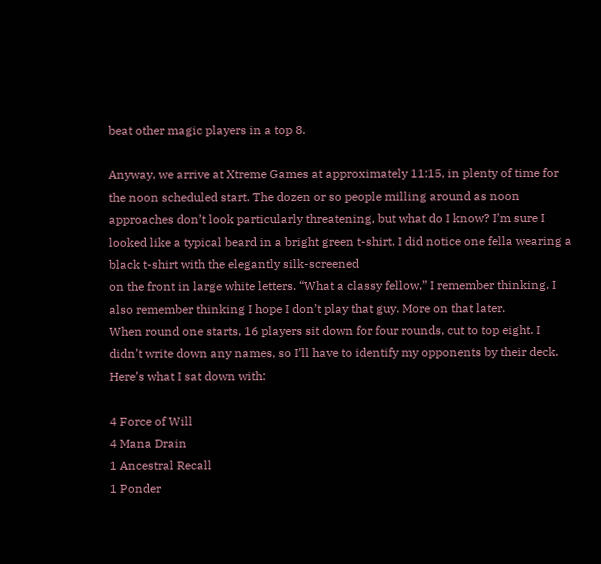beat other magic players in a top 8.

Anyway, we arrive at Xtreme Games at approximately 11:15, in plenty of time for the noon scheduled start. The dozen or so people milling around as noon approaches don’t look particularly threatening, but what do I know? I’m sure I looked like a typical beard in a bright green t-shirt. I did notice one fella wearing a black t-shirt with the elegantly silk-screened
on the front in large white letters. “What a classy fellow,” I remember thinking. I also remember thinking I hope I don’t play that guy. More on that later.
When round one starts, 16 players sit down for four rounds, cut to top eight. I didn’t write down any names, so I’ll have to identify my opponents by their deck. Here’s what I sat down with:

4 Force of Will
4 Mana Drain
1 Ancestral Recall
1 Ponder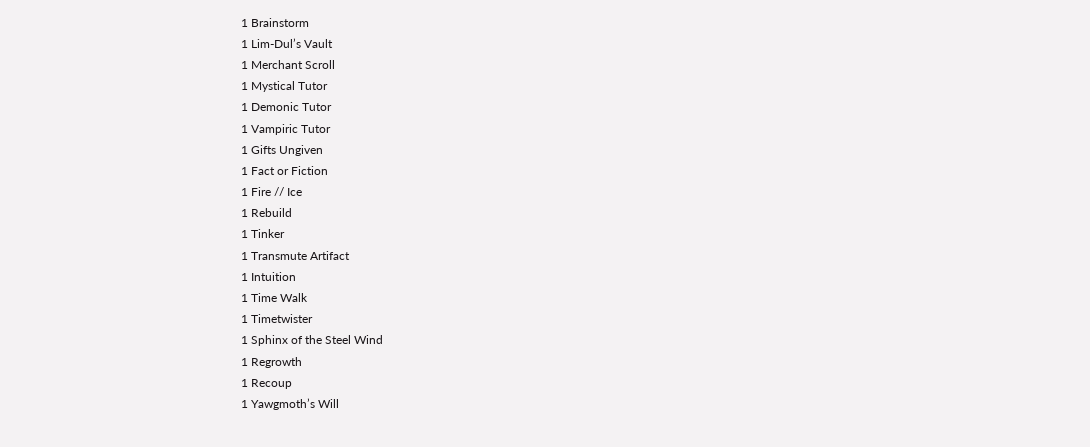1 Brainstorm
1 Lim-Dul’s Vault
1 Merchant Scroll
1 Mystical Tutor
1 Demonic Tutor
1 Vampiric Tutor
1 Gifts Ungiven
1 Fact or Fiction
1 Fire // Ice
1 Rebuild
1 Tinker
1 Transmute Artifact
1 Intuition
1 Time Walk
1 Timetwister
1 Sphinx of the Steel Wind
1 Regrowth
1 Recoup
1 Yawgmoth’s Will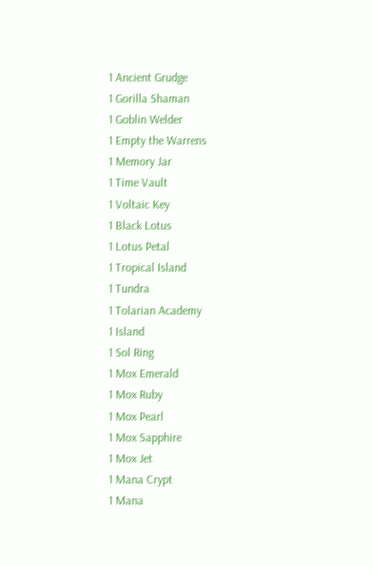1 Ancient Grudge
1 Gorilla Shaman
1 Goblin Welder
1 Empty the Warrens
1 Memory Jar
1 Time Vault
1 Voltaic Key
1 Black Lotus
1 Lotus Petal
1 Tropical Island
1 Tundra
1 Tolarian Academy
1 Island
1 Sol Ring
1 Mox Emerald
1 Mox Ruby
1 Mox Pearl
1 Mox Sapphire
1 Mox Jet
1 Mana Crypt
1 Mana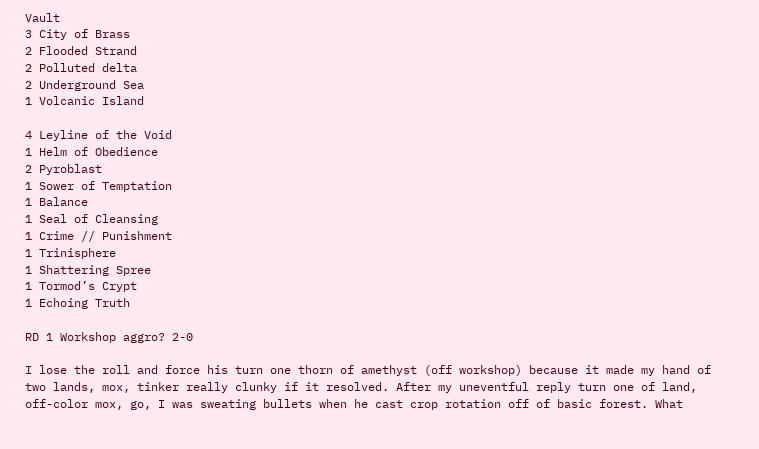Vault
3 City of Brass
2 Flooded Strand
2 Polluted delta
2 Underground Sea
1 Volcanic Island

4 Leyline of the Void
1 Helm of Obedience
2 Pyroblast
1 Sower of Temptation
1 Balance
1 Seal of Cleansing
1 Crime // Punishment
1 Trinisphere
1 Shattering Spree
1 Tormod’s Crypt
1 Echoing Truth

RD 1 Workshop aggro? 2-0

I lose the roll and force his turn one thorn of amethyst (off workshop) because it made my hand of two lands, mox, tinker really clunky if it resolved. After my uneventful reply turn one of land, off-color mox, go, I was sweating bullets when he cast crop rotation off of basic forest. What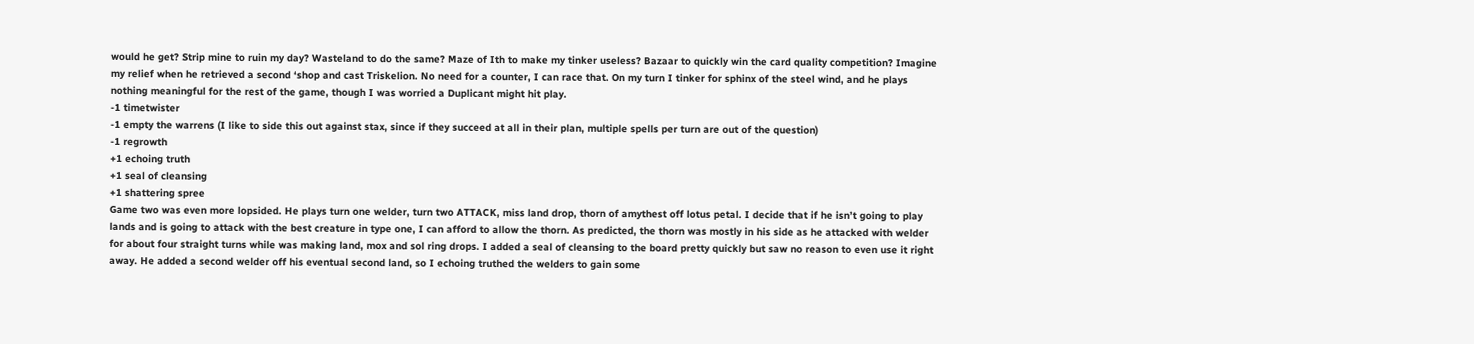would he get? Strip mine to ruin my day? Wasteland to do the same? Maze of Ith to make my tinker useless? Bazaar to quickly win the card quality competition? Imagine my relief when he retrieved a second ‘shop and cast Triskelion. No need for a counter, I can race that. On my turn I tinker for sphinx of the steel wind, and he plays nothing meaningful for the rest of the game, though I was worried a Duplicant might hit play.
-1 timetwister
-1 empty the warrens (I like to side this out against stax, since if they succeed at all in their plan, multiple spells per turn are out of the question)
-1 regrowth
+1 echoing truth
+1 seal of cleansing
+1 shattering spree
Game two was even more lopsided. He plays turn one welder, turn two ATTACK, miss land drop, thorn of amythest off lotus petal. I decide that if he isn’t going to play lands and is going to attack with the best creature in type one, I can afford to allow the thorn. As predicted, the thorn was mostly in his side as he attacked with welder for about four straight turns while was making land, mox and sol ring drops. I added a seal of cleansing to the board pretty quickly but saw no reason to even use it right away. He added a second welder off his eventual second land, so I echoing truthed the welders to gain some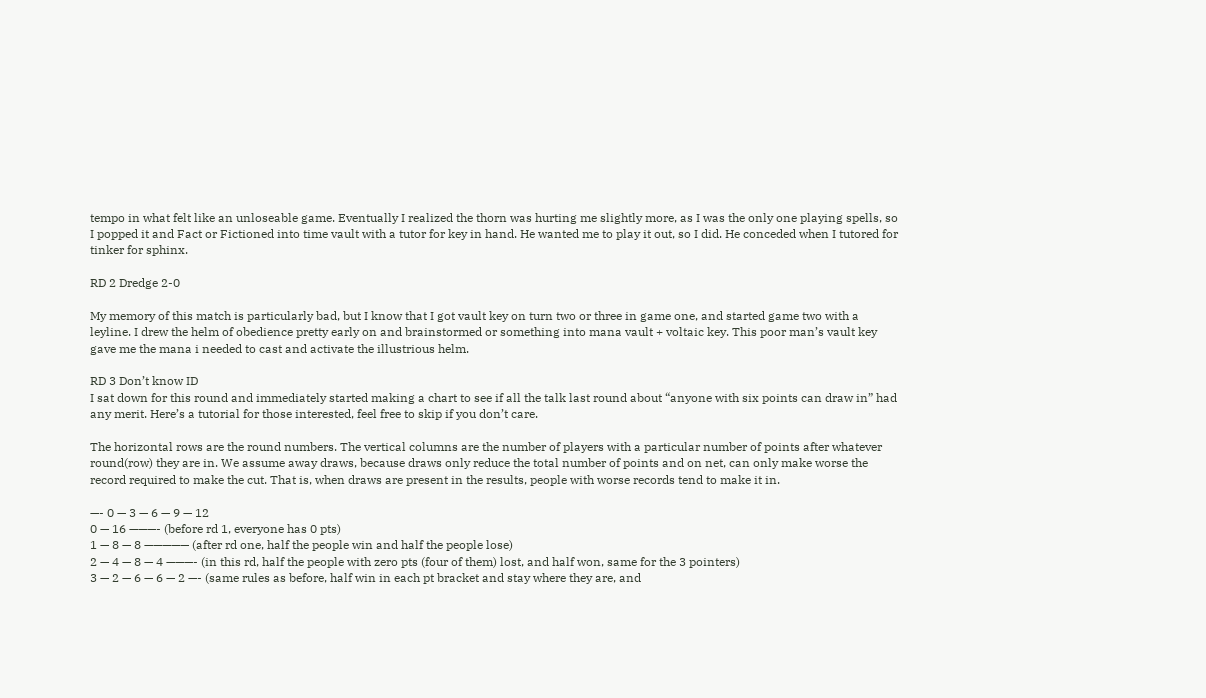tempo in what felt like an unloseable game. Eventually I realized the thorn was hurting me slightly more, as I was the only one playing spells, so I popped it and Fact or Fictioned into time vault with a tutor for key in hand. He wanted me to play it out, so I did. He conceded when I tutored for tinker for sphinx.

RD 2 Dredge 2-0

My memory of this match is particularly bad, but I know that I got vault key on turn two or three in game one, and started game two with a leyline. I drew the helm of obedience pretty early on and brainstormed or something into mana vault + voltaic key. This poor man’s vault key gave me the mana i needed to cast and activate the illustrious helm.

RD 3 Don’t know ID
I sat down for this round and immediately started making a chart to see if all the talk last round about “anyone with six points can draw in” had any merit. Here’s a tutorial for those interested, feel free to skip if you don’t care.

The horizontal rows are the round numbers. The vertical columns are the number of players with a particular number of points after whatever round(row) they are in. We assume away draws, because draws only reduce the total number of points and on net, can only make worse the record required to make the cut. That is, when draws are present in the results, people with worse records tend to make it in.

—- 0 — 3 — 6 — 9 — 12
0 — 16 ———- (before rd 1, everyone has 0 pts)
1 — 8 — 8 ————— (after rd one, half the people win and half the people lose)
2 — 4 — 8 — 4 ———- (in this rd, half the people with zero pts (four of them) lost, and half won, same for the 3 pointers)
3 — 2 — 6 — 6 — 2 —- (same rules as before, half win in each pt bracket and stay where they are, and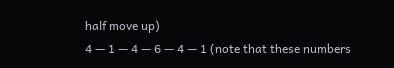half move up)
4 — 1 — 4 — 6 — 4 — 1 (note that these numbers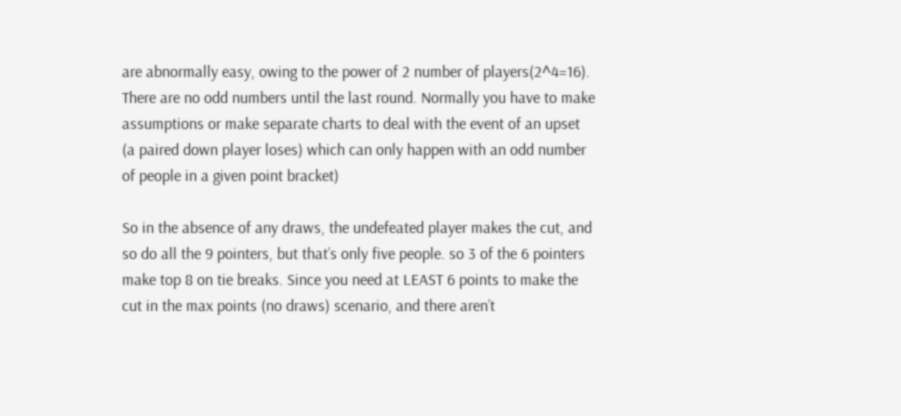are abnormally easy, owing to the power of 2 number of players(2^4=16). There are no odd numbers until the last round. Normally you have to make assumptions or make separate charts to deal with the event of an upset (a paired down player loses) which can only happen with an odd number of people in a given point bracket)

So in the absence of any draws, the undefeated player makes the cut, and so do all the 9 pointers, but that’s only five people. so 3 of the 6 pointers make top 8 on tie breaks. Since you need at LEAST 6 points to make the cut in the max points (no draws) scenario, and there aren’t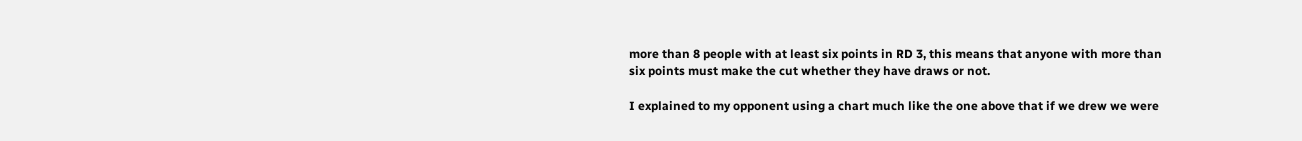more than 8 people with at least six points in RD 3, this means that anyone with more than six points must make the cut whether they have draws or not.

I explained to my opponent using a chart much like the one above that if we drew we were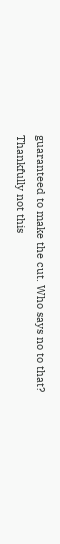guaranteed to make the cut. Who says no to that? Thankfully not this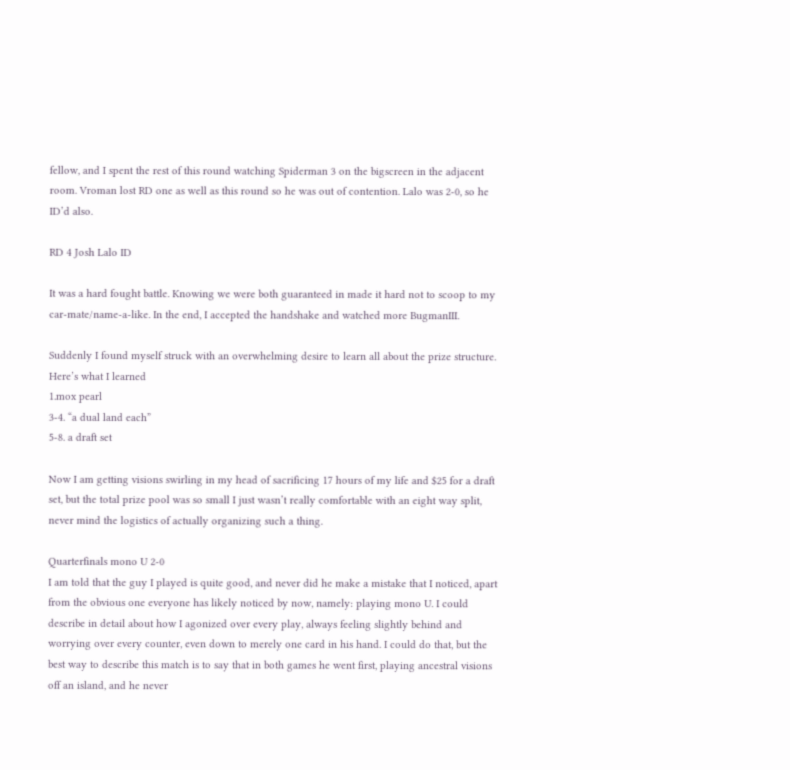fellow, and I spent the rest of this round watching Spiderman 3 on the bigscreen in the adjacent room. Vroman lost RD one as well as this round so he was out of contention. Lalo was 2-0, so he ID’d also.

RD 4 Josh Lalo ID

It was a hard fought battle. Knowing we were both guaranteed in made it hard not to scoop to my car-mate/name-a-like. In the end, I accepted the handshake and watched more BugmanIII.

Suddenly I found myself struck with an overwhelming desire to learn all about the prize structure. Here’s what I learned
1.mox pearl
3-4. “a dual land each”
5-8. a draft set

Now I am getting visions swirling in my head of sacrificing 17 hours of my life and $25 for a draft set, but the total prize pool was so small I just wasn’t really comfortable with an eight way split, never mind the logistics of actually organizing such a thing.

Quarterfinals mono U 2-0
I am told that the guy I played is quite good, and never did he make a mistake that I noticed, apart from the obvious one everyone has likely noticed by now, namely: playing mono U. I could describe in detail about how I agonized over every play, always feeling slightly behind and worrying over every counter, even down to merely one card in his hand. I could do that, but the best way to describe this match is to say that in both games he went first, playing ancestral visions off an island, and he never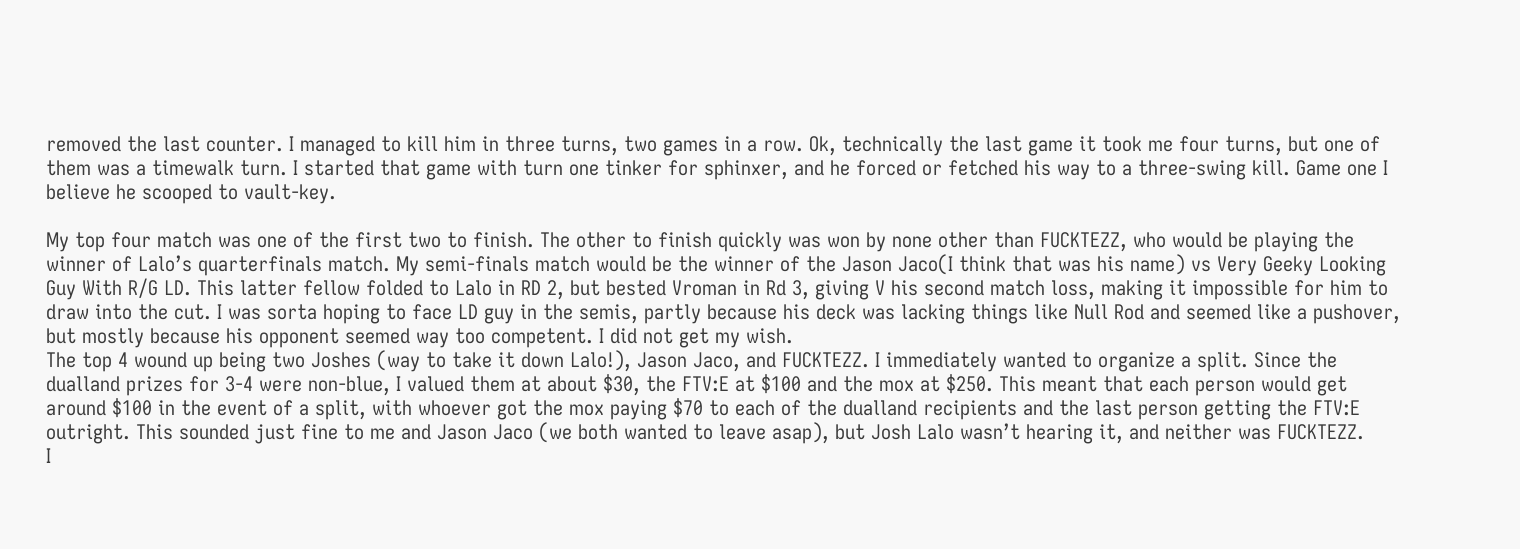removed the last counter. I managed to kill him in three turns, two games in a row. Ok, technically the last game it took me four turns, but one of them was a timewalk turn. I started that game with turn one tinker for sphinxer, and he forced or fetched his way to a three-swing kill. Game one I believe he scooped to vault-key.

My top four match was one of the first two to finish. The other to finish quickly was won by none other than FUCKTEZZ, who would be playing the winner of Lalo’s quarterfinals match. My semi-finals match would be the winner of the Jason Jaco(I think that was his name) vs Very Geeky Looking Guy With R/G LD. This latter fellow folded to Lalo in RD 2, but bested Vroman in Rd 3, giving V his second match loss, making it impossible for him to draw into the cut. I was sorta hoping to face LD guy in the semis, partly because his deck was lacking things like Null Rod and seemed like a pushover, but mostly because his opponent seemed way too competent. I did not get my wish.
The top 4 wound up being two Joshes (way to take it down Lalo!), Jason Jaco, and FUCKTEZZ. I immediately wanted to organize a split. Since the dualland prizes for 3-4 were non-blue, I valued them at about $30, the FTV:E at $100 and the mox at $250. This meant that each person would get around $100 in the event of a split, with whoever got the mox paying $70 to each of the dualland recipients and the last person getting the FTV:E outright. This sounded just fine to me and Jason Jaco (we both wanted to leave asap), but Josh Lalo wasn’t hearing it, and neither was FUCKTEZZ.
I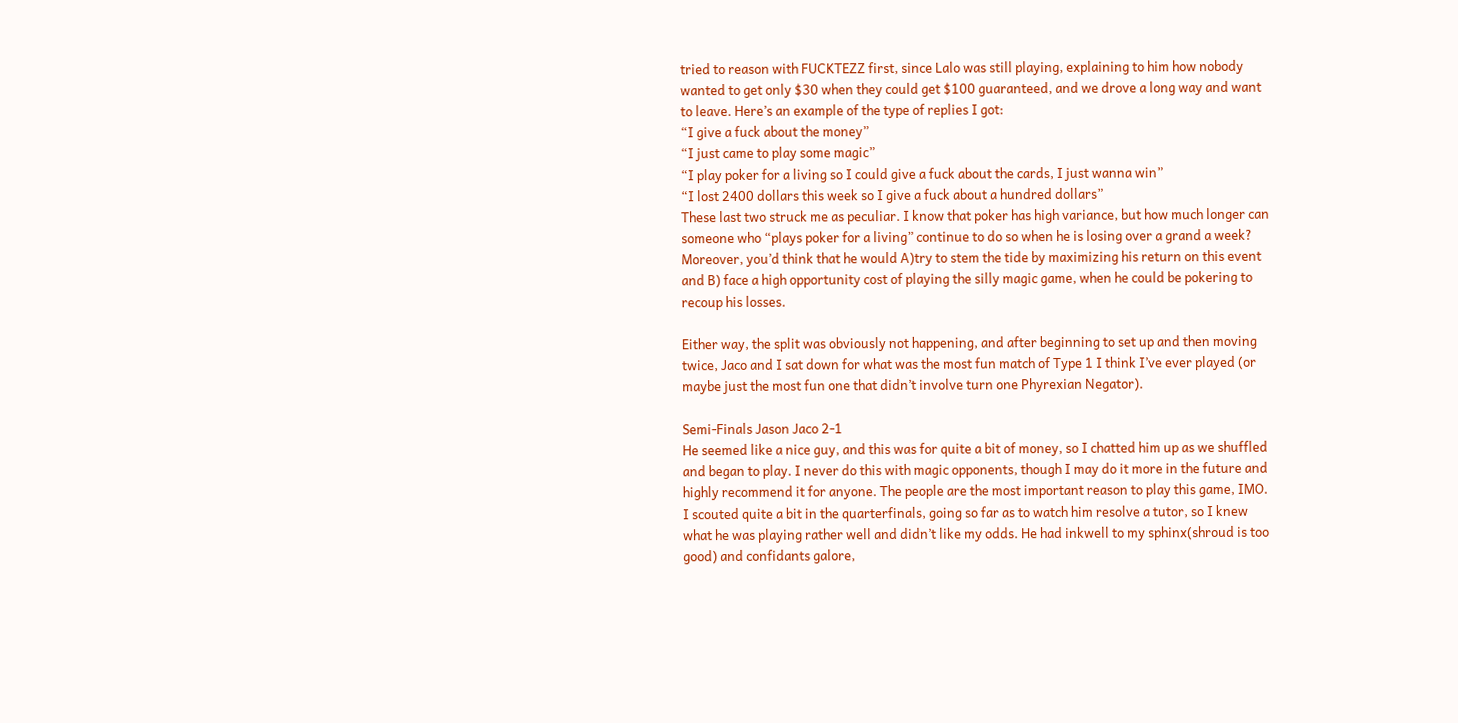tried to reason with FUCKTEZZ first, since Lalo was still playing, explaining to him how nobody wanted to get only $30 when they could get $100 guaranteed, and we drove a long way and want to leave. Here’s an example of the type of replies I got:
“I give a fuck about the money”
“I just came to play some magic”
“I play poker for a living so I could give a fuck about the cards, I just wanna win”
“I lost 2400 dollars this week so I give a fuck about a hundred dollars”
These last two struck me as peculiar. I know that poker has high variance, but how much longer can someone who “plays poker for a living” continue to do so when he is losing over a grand a week? Moreover, you’d think that he would A)try to stem the tide by maximizing his return on this event and B) face a high opportunity cost of playing the silly magic game, when he could be pokering to recoup his losses.

Either way, the split was obviously not happening, and after beginning to set up and then moving twice, Jaco and I sat down for what was the most fun match of Type 1 I think I’ve ever played (or maybe just the most fun one that didn’t involve turn one Phyrexian Negator).

Semi-Finals Jason Jaco 2-1
He seemed like a nice guy, and this was for quite a bit of money, so I chatted him up as we shuffled and began to play. I never do this with magic opponents, though I may do it more in the future and highly recommend it for anyone. The people are the most important reason to play this game, IMO.
I scouted quite a bit in the quarterfinals, going so far as to watch him resolve a tutor, so I knew what he was playing rather well and didn’t like my odds. He had inkwell to my sphinx(shroud is too good) and confidants galore,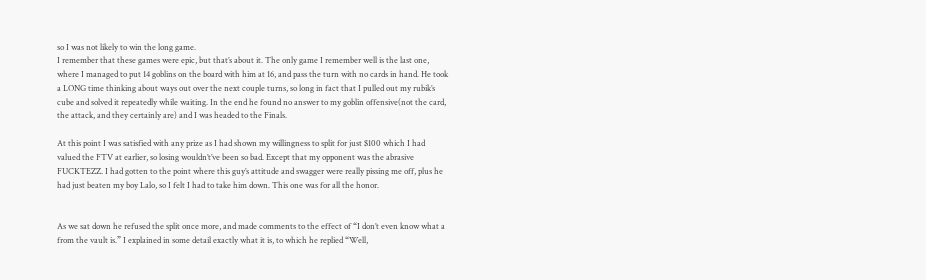so I was not likely to win the long game.
I remember that these games were epic, but that’s about it. The only game I remember well is the last one, where I managed to put 14 goblins on the board with him at 16, and pass the turn with no cards in hand. He took a LONG time thinking about ways out over the next couple turns, so long in fact that I pulled out my rubik’s cube and solved it repeatedly while waiting. In the end he found no answer to my goblin offensive(not the card, the attack, and they certainly are) and I was headed to the Finals.

At this point I was satisfied with any prize as I had shown my willingness to split for just $100 which I had valued the FTV at earlier, so losing wouldn’t’ve been so bad. Except that my opponent was the abrasive FUCKTEZZ. I had gotten to the point where this guy’s attitude and swagger were really pissing me off, plus he had just beaten my boy Lalo, so I felt I had to take him down. This one was for all the honor.


As we sat down he refused the split once more, and made comments to the effect of “I don’t even know what a from the vault is.” I explained in some detail exactly what it is, to which he replied “Well,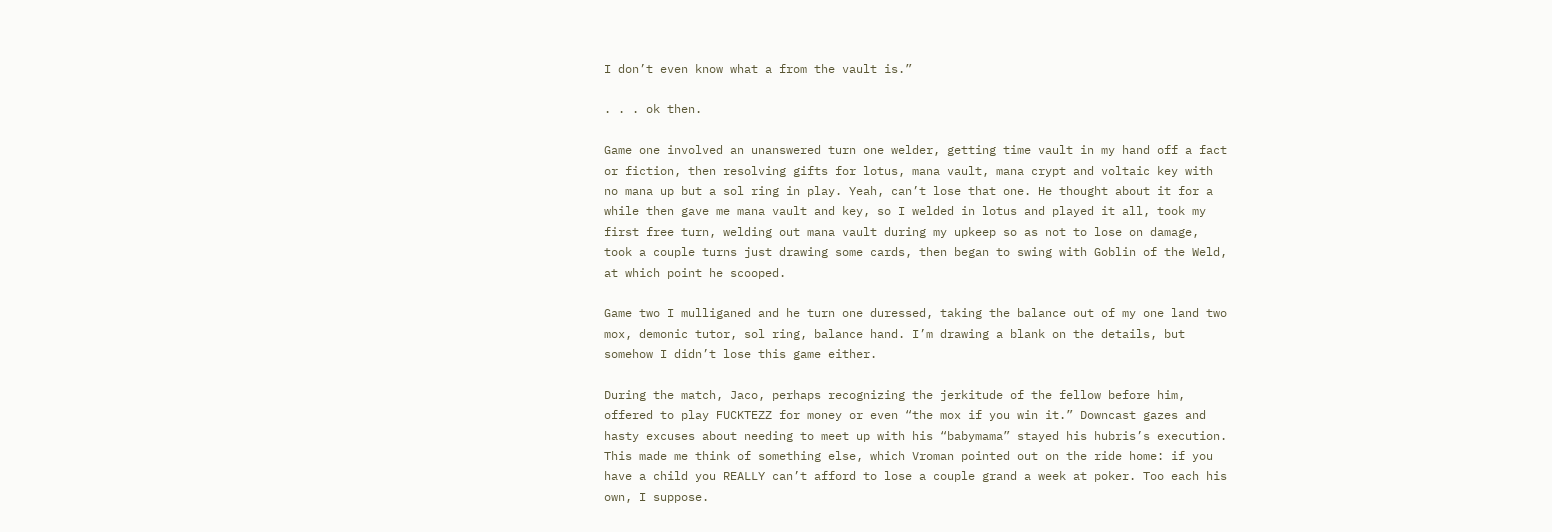I don’t even know what a from the vault is.”

. . . ok then.

Game one involved an unanswered turn one welder, getting time vault in my hand off a fact or fiction, then resolving gifts for lotus, mana vault, mana crypt and voltaic key with no mana up but a sol ring in play. Yeah, can’t lose that one. He thought about it for a while then gave me mana vault and key, so I welded in lotus and played it all, took my first free turn, welding out mana vault during my upkeep so as not to lose on damage, took a couple turns just drawing some cards, then began to swing with Goblin of the Weld, at which point he scooped.

Game two I mulliganed and he turn one duressed, taking the balance out of my one land two mox, demonic tutor, sol ring, balance hand. I’m drawing a blank on the details, but somehow I didn’t lose this game either.

During the match, Jaco, perhaps recognizing the jerkitude of the fellow before him, offered to play FUCKTEZZ for money or even “the mox if you win it.” Downcast gazes and hasty excuses about needing to meet up with his “babymama” stayed his hubris’s execution. This made me think of something else, which Vroman pointed out on the ride home: if you have a child you REALLY can’t afford to lose a couple grand a week at poker. Too each his own, I suppose.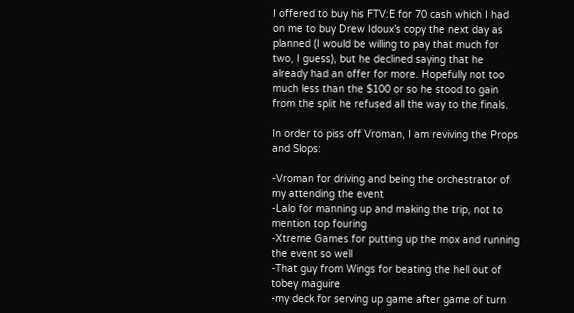I offered to buy his FTV:E for 70 cash which I had on me to buy Drew Idoux’s copy the next day as planned (I would be willing to pay that much for two, I guess), but he declined saying that he already had an offer for more. Hopefully not too much less than the $100 or so he stood to gain from the split he refused all the way to the finals.

In order to piss off Vroman, I am reviving the Props and Slops:

-Vroman for driving and being the orchestrator of my attending the event
-Lalo for manning up and making the trip, not to mention top fouring
-Xtreme Games for putting up the mox and running the event so well
-That guy from Wings for beating the hell out of tobey maguire
-my deck for serving up game after game of turn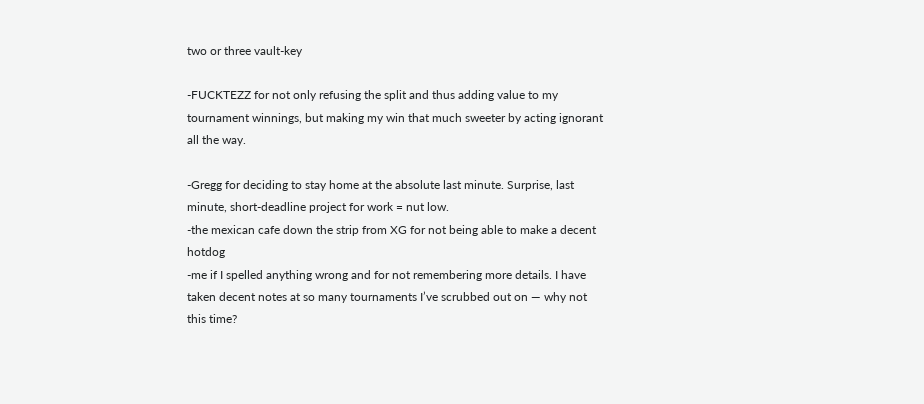two or three vault-key

-FUCKTEZZ for not only refusing the split and thus adding value to my tournament winnings, but making my win that much sweeter by acting ignorant all the way.

-Gregg for deciding to stay home at the absolute last minute. Surprise, last minute, short-deadline project for work = nut low.
-the mexican cafe down the strip from XG for not being able to make a decent hotdog
-me if I spelled anything wrong and for not remembering more details. I have taken decent notes at so many tournaments I’ve scrubbed out on — why not this time?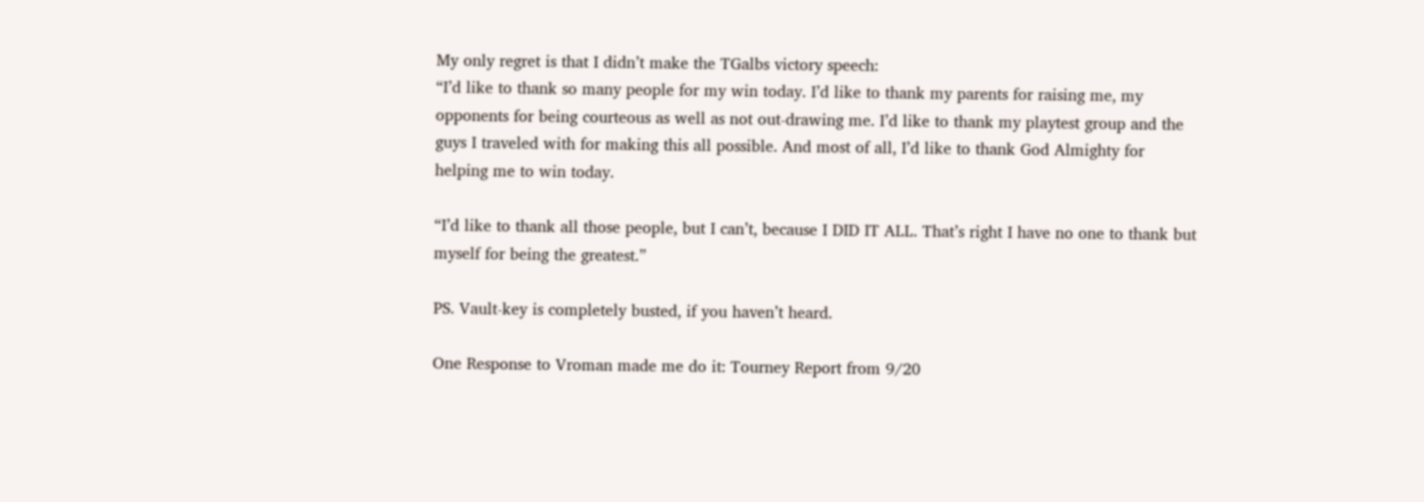My only regret is that I didn’t make the TGalbs victory speech:
“I’d like to thank so many people for my win today. I’d like to thank my parents for raising me, my opponents for being courteous as well as not out-drawing me. I’d like to thank my playtest group and the guys I traveled with for making this all possible. And most of all, I’d like to thank God Almighty for helping me to win today.

“I’d like to thank all those people, but I can’t, because I DID IT ALL. That’s right I have no one to thank but myself for being the greatest.”

PS. Vault-key is completely busted, if you haven’t heard.

One Response to Vroman made me do it: Tourney Report from 9/20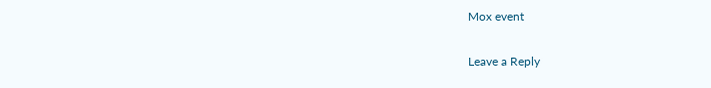Mox event

Leave a Reply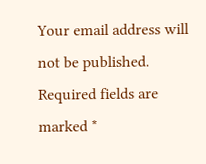Your email address will not be published. Required fields are marked *